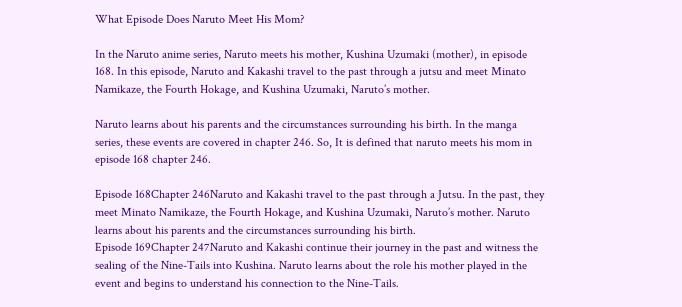What Episode Does Naruto Meet His Mom?

In the Naruto anime series, Naruto meets his mother, Kushina Uzumaki (mother), in episode 168. In this episode, Naruto and Kakashi travel to the past through a jutsu and meet Minato Namikaze, the Fourth Hokage, and Kushina Uzumaki, Naruto’s mother.

Naruto learns about his parents and the circumstances surrounding his birth. In the manga series, these events are covered in chapter 246. So, It is defined that naruto meets his mom in episode 168 chapter 246.

Episode 168Chapter 246Naruto and Kakashi travel to the past through a Jutsu. In the past, they meet Minato Namikaze, the Fourth Hokage, and Kushina Uzumaki, Naruto’s mother. Naruto learns about his parents and the circumstances surrounding his birth.
Episode 169Chapter 247Naruto and Kakashi continue their journey in the past and witness the sealing of the Nine-Tails into Kushina. Naruto learns about the role his mother played in the event and begins to understand his connection to the Nine-Tails.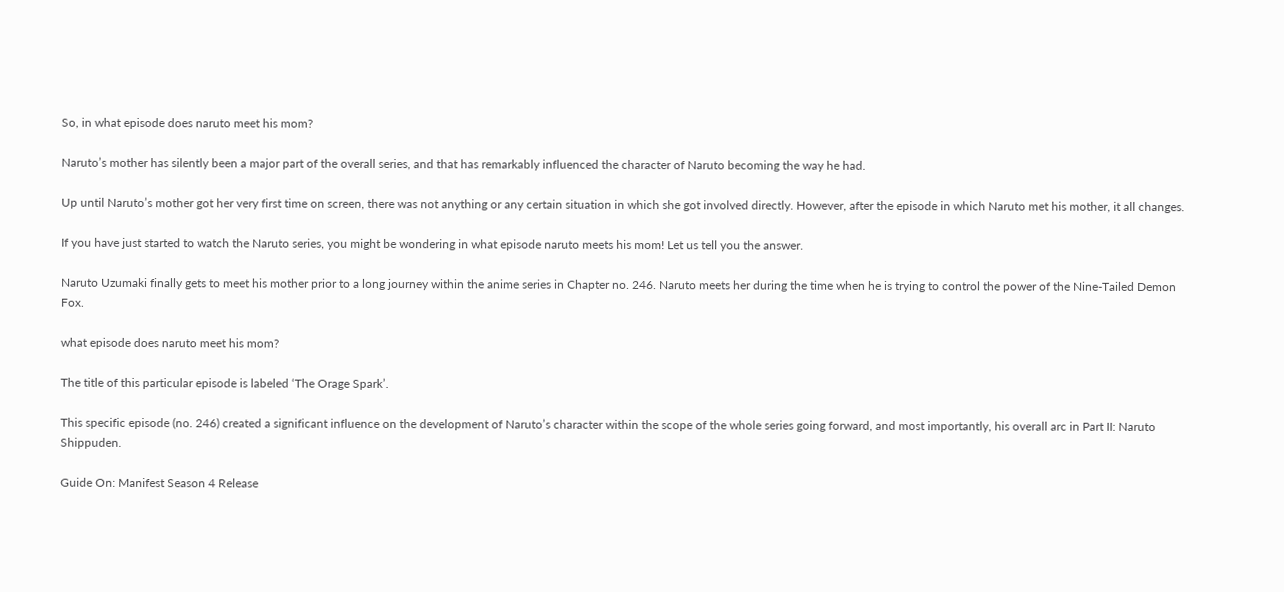So, in what episode does naruto meet his mom?

Naruto’s mother has silently been a major part of the overall series, and that has remarkably influenced the character of Naruto becoming the way he had.

Up until Naruto’s mother got her very first time on screen, there was not anything or any certain situation in which she got involved directly. However, after the episode in which Naruto met his mother, it all changes.

If you have just started to watch the Naruto series, you might be wondering in what episode naruto meets his mom! Let us tell you the answer.

Naruto Uzumaki finally gets to meet his mother prior to a long journey within the anime series in Chapter no. 246. Naruto meets her during the time when he is trying to control the power of the Nine-Tailed Demon Fox.

what episode does naruto meet his mom?

The title of this particular episode is labeled ‘The Orage Spark’.

This specific episode (no. 246) created a significant influence on the development of Naruto’s character within the scope of the whole series going forward, and most importantly, his overall arc in Part II: Naruto Shippuden.

Guide On: Manifest Season 4 Release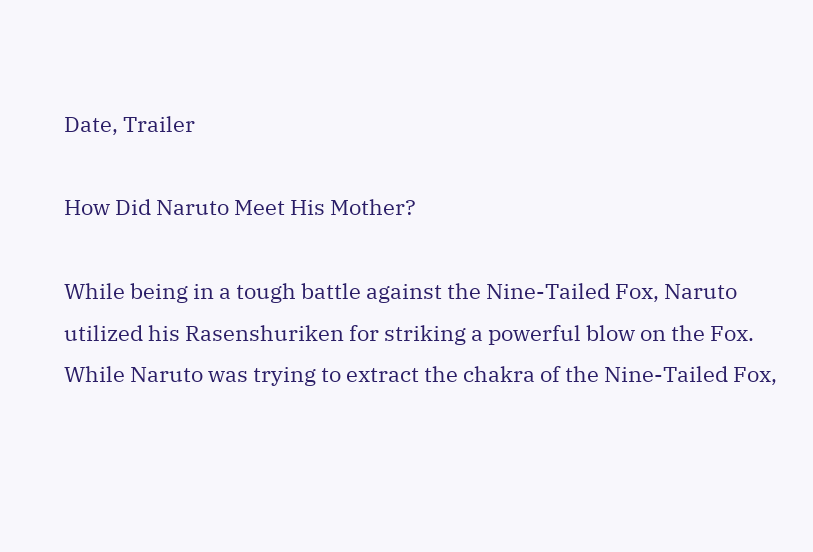Date, Trailer

How Did Naruto Meet His Mother?

While being in a tough battle against the Nine-Tailed Fox, Naruto utilized his Rasenshuriken for striking a powerful blow on the Fox. While Naruto was trying to extract the chakra of the Nine-Tailed Fox,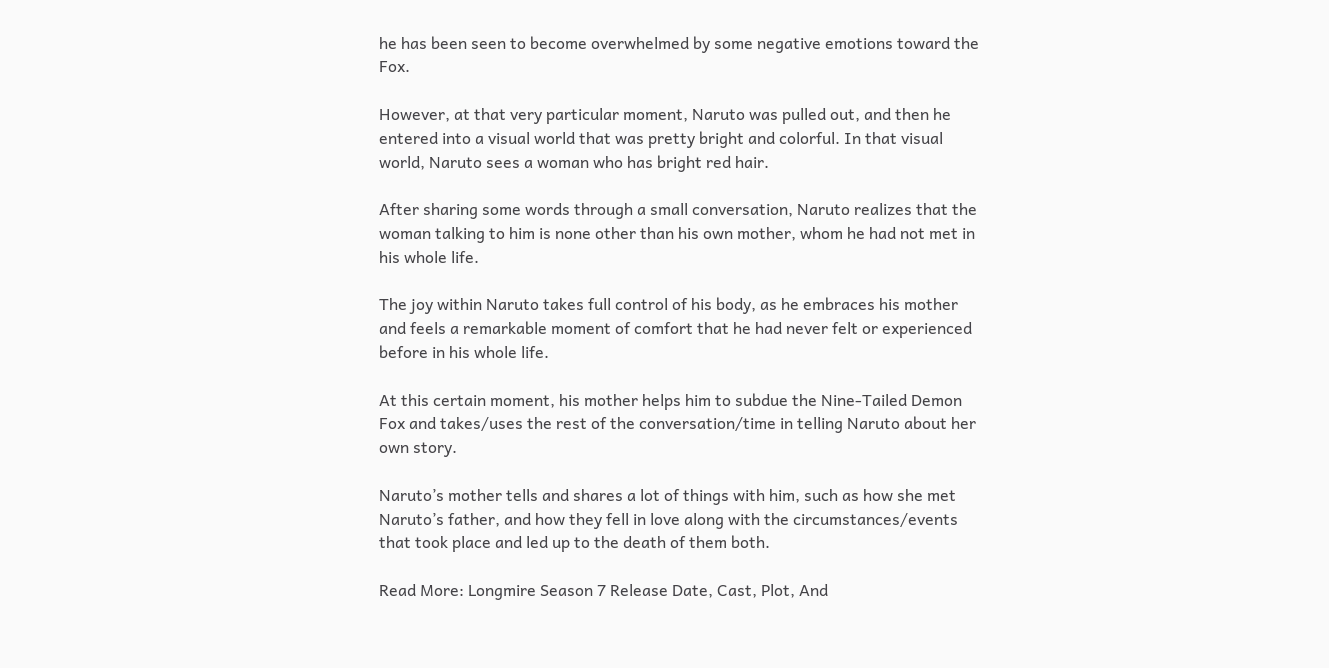he has been seen to become overwhelmed by some negative emotions toward the Fox.

However, at that very particular moment, Naruto was pulled out, and then he entered into a visual world that was pretty bright and colorful. In that visual world, Naruto sees a woman who has bright red hair.

After sharing some words through a small conversation, Naruto realizes that the woman talking to him is none other than his own mother, whom he had not met in his whole life.

The joy within Naruto takes full control of his body, as he embraces his mother and feels a remarkable moment of comfort that he had never felt or experienced before in his whole life.

At this certain moment, his mother helps him to subdue the Nine-Tailed Demon Fox and takes/uses the rest of the conversation/time in telling Naruto about her own story.

Naruto’s mother tells and shares a lot of things with him, such as how she met Naruto’s father, and how they fell in love along with the circumstances/events that took place and led up to the death of them both.

Read More: Longmire Season 7 Release Date, Cast, Plot, And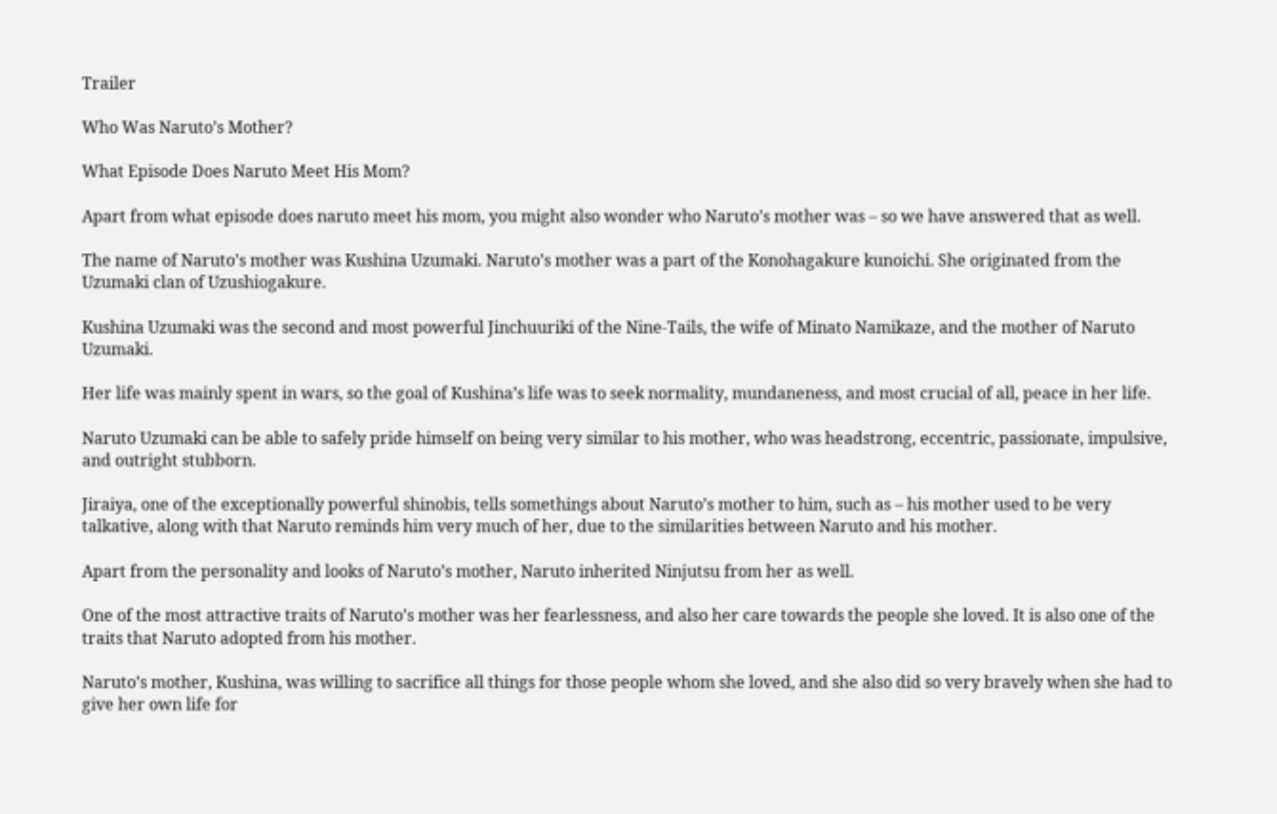Trailer

Who Was Naruto’s Mother?

What Episode Does Naruto Meet His Mom?

Apart from what episode does naruto meet his mom, you might also wonder who Naruto’s mother was – so we have answered that as well.

The name of Naruto’s mother was Kushina Uzumaki. Naruto’s mother was a part of the Konohagakure kunoichi. She originated from the Uzumaki clan of Uzushiogakure.

Kushina Uzumaki was the second and most powerful Jinchuuriki of the Nine-Tails, the wife of Minato Namikaze, and the mother of Naruto Uzumaki.

Her life was mainly spent in wars, so the goal of Kushina’s life was to seek normality, mundaneness, and most crucial of all, peace in her life.

Naruto Uzumaki can be able to safely pride himself on being very similar to his mother, who was headstrong, eccentric, passionate, impulsive, and outright stubborn.

Jiraiya, one of the exceptionally powerful shinobis, tells somethings about Naruto’s mother to him, such as – his mother used to be very talkative, along with that Naruto reminds him very much of her, due to the similarities between Naruto and his mother.

Apart from the personality and looks of Naruto’s mother, Naruto inherited Ninjutsu from her as well.

One of the most attractive traits of Naruto’s mother was her fearlessness, and also her care towards the people she loved. It is also one of the traits that Naruto adopted from his mother.

Naruto’s mother, Kushina, was willing to sacrifice all things for those people whom she loved, and she also did so very bravely when she had to give her own life for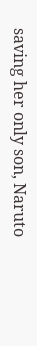saving her only son, Naruto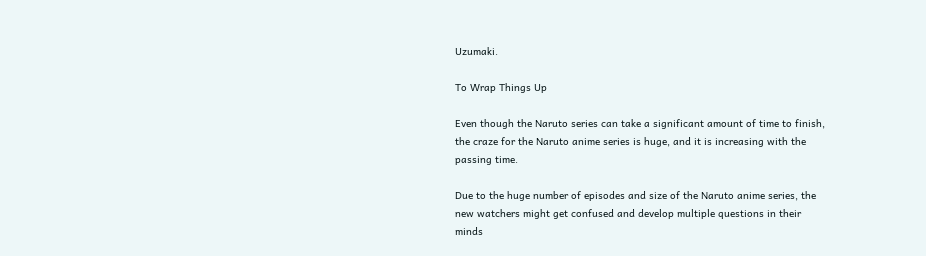Uzumaki.

To Wrap Things Up

Even though the Naruto series can take a significant amount of time to finish, the craze for the Naruto anime series is huge, and it is increasing with the passing time.

Due to the huge number of episodes and size of the Naruto anime series, the new watchers might get confused and develop multiple questions in their minds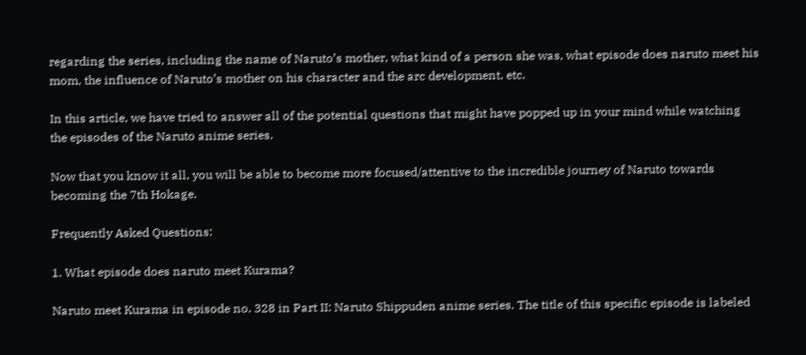regarding the series, including the name of Naruto’s mother, what kind of a person she was, what episode does naruto meet his mom, the influence of Naruto’s mother on his character and the arc development, etc.

In this article, we have tried to answer all of the potential questions that might have popped up in your mind while watching the episodes of the Naruto anime series.

Now that you know it all, you will be able to become more focused/attentive to the incredible journey of Naruto towards becoming the 7th Hokage.

Frequently Asked Questions:

1. What episode does naruto meet Kurama?

Naruto meet Kurama in episode no. 328 in Part II: Naruto Shippuden anime series. The title of this specific episode is labeled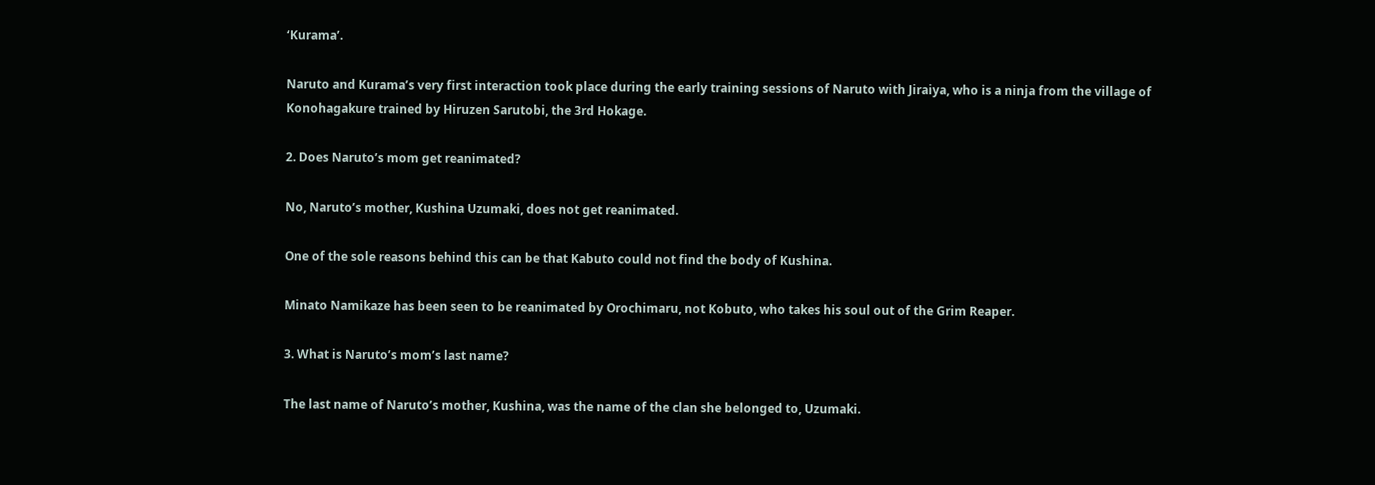‘Kurama’.

Naruto and Kurama’s very first interaction took place during the early training sessions of Naruto with Jiraiya, who is a ninja from the village of Konohagakure trained by Hiruzen Sarutobi, the 3rd Hokage.

2. Does Naruto’s mom get reanimated?

No, Naruto’s mother, Kushina Uzumaki, does not get reanimated.

One of the sole reasons behind this can be that Kabuto could not find the body of Kushina.

Minato Namikaze has been seen to be reanimated by Orochimaru, not Kobuto, who takes his soul out of the Grim Reaper.

3. What is Naruto’s mom’s last name?

The last name of Naruto’s mother, Kushina, was the name of the clan she belonged to, Uzumaki.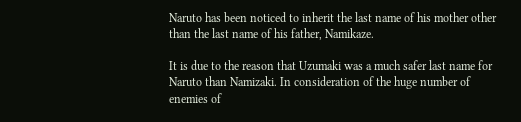Naruto has been noticed to inherit the last name of his mother other than the last name of his father, Namikaze.

It is due to the reason that Uzumaki was a much safer last name for Naruto than Namizaki. In consideration of the huge number of enemies of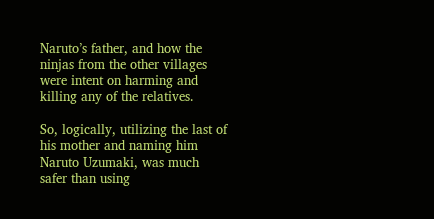Naruto’s father, and how the ninjas from the other villages were intent on harming and killing any of the relatives.

So, logically, utilizing the last of his mother and naming him Naruto Uzumaki, was much safer than using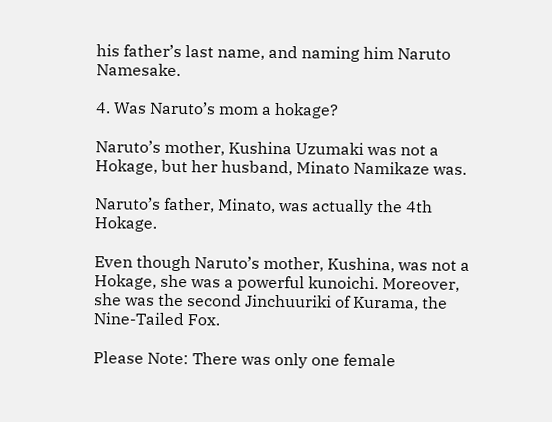his father’s last name, and naming him Naruto Namesake.

4. Was Naruto’s mom a hokage?

Naruto’s mother, Kushina Uzumaki was not a Hokage, but her husband, Minato Namikaze was.

Naruto’s father, Minato, was actually the 4th Hokage.

Even though Naruto’s mother, Kushina, was not a Hokage, she was a powerful kunoichi. Moreover, she was the second Jinchuuriki of Kurama, the Nine-Tailed Fox.

Please Note: There was only one female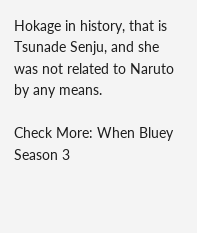Hokage in history, that is Tsunade Senju, and she was not related to Naruto by any means.

Check More: When Bluey Season 3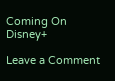Coming On Disney+

Leave a Comment